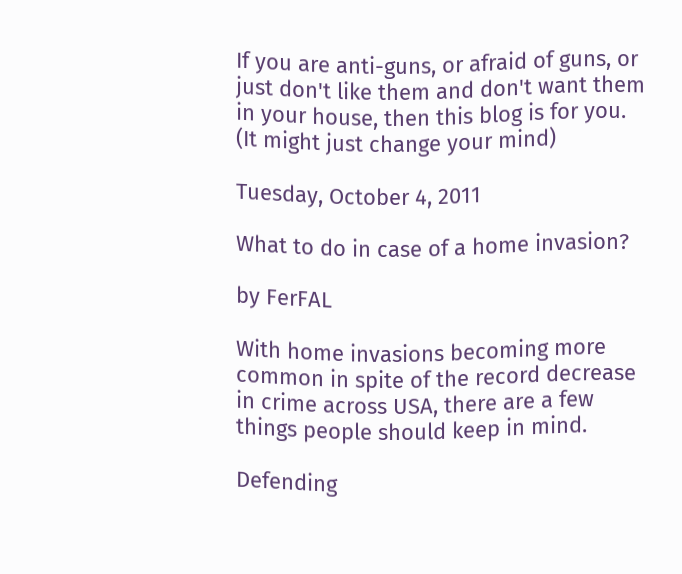If you are anti-guns, or afraid of guns, or just don't like them and don't want them in your house, then this blog is for you.
(It might just change your mind)

Tuesday, October 4, 2011

What to do in case of a home invasion?

by FerFAL

With home invasions becoming more common in spite of the record decrease in crime across USA, there are a few things people should keep in mind.

Defending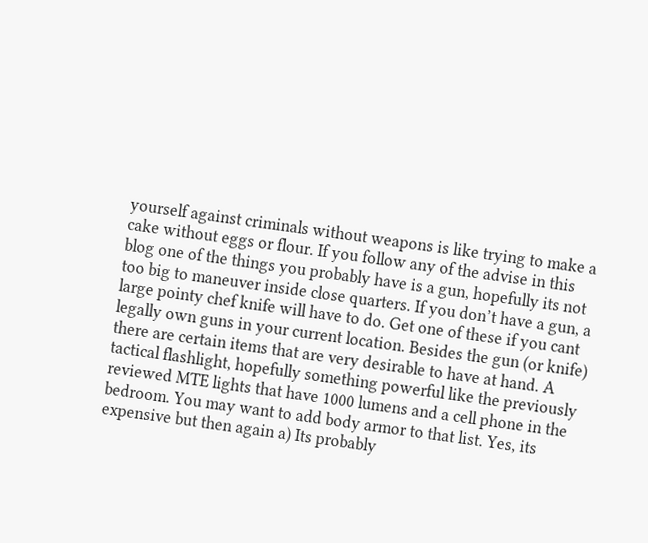yourself against criminals without weapons is like trying to make a cake without eggs or flour. If you follow any of the advise in this blog one of the things you probably have is a gun, hopefully its not too big to maneuver inside close quarters. If you don’t have a gun, a large pointy chef knife will have to do. Get one of these if you cant legally own guns in your current location. Besides the gun (or knife) there are certain items that are very desirable to have at hand. A tactical flashlight, hopefully something powerful like the previously reviewed MTE lights that have 1000 lumens and a cell phone in the bedroom. You may want to add body armor to that list. Yes, its expensive but then again a) Its probably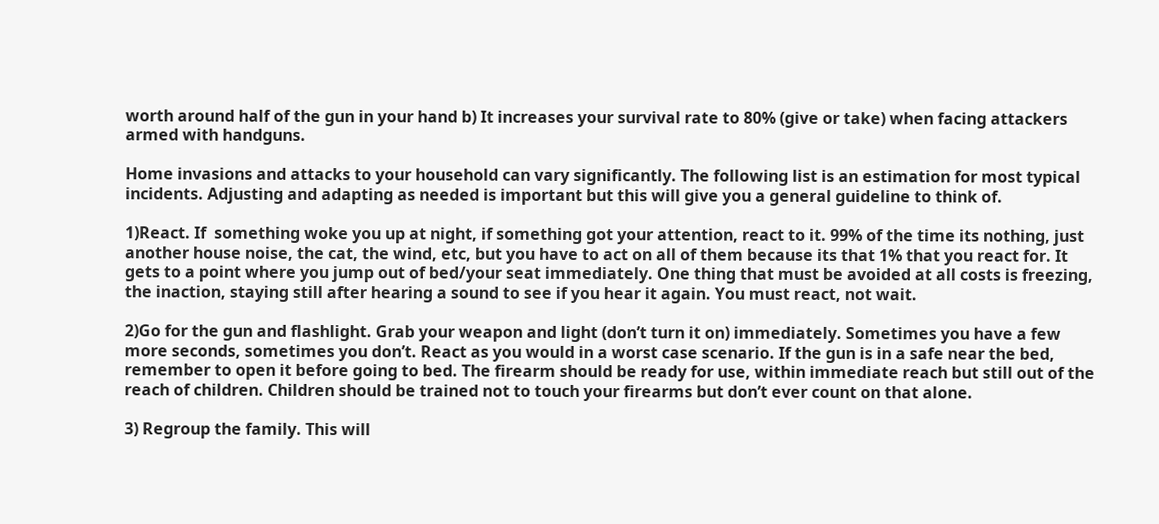worth around half of the gun in your hand b) It increases your survival rate to 80% (give or take) when facing attackers armed with handguns.

Home invasions and attacks to your household can vary significantly. The following list is an estimation for most typical incidents. Adjusting and adapting as needed is important but this will give you a general guideline to think of.

1)React. If  something woke you up at night, if something got your attention, react to it. 99% of the time its nothing, just another house noise, the cat, the wind, etc, but you have to act on all of them because its that 1% that you react for. It gets to a point where you jump out of bed/your seat immediately. One thing that must be avoided at all costs is freezing, the inaction, staying still after hearing a sound to see if you hear it again. You must react, not wait.

2)Go for the gun and flashlight. Grab your weapon and light (don’t turn it on) immediately. Sometimes you have a few more seconds, sometimes you don’t. React as you would in a worst case scenario. If the gun is in a safe near the bed, remember to open it before going to bed. The firearm should be ready for use, within immediate reach but still out of the reach of children. Children should be trained not to touch your firearms but don’t ever count on that alone.

3) Regroup the family. This will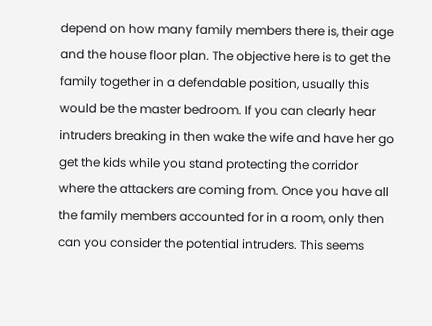depend on how many family members there is, their age and the house floor plan. The objective here is to get the family together in a defendable position, usually this would be the master bedroom. If you can clearly hear intruders breaking in then wake the wife and have her go get the kids while you stand protecting the corridor where the attackers are coming from. Once you have all the family members accounted for in a room, only then can you consider the potential intruders. This seems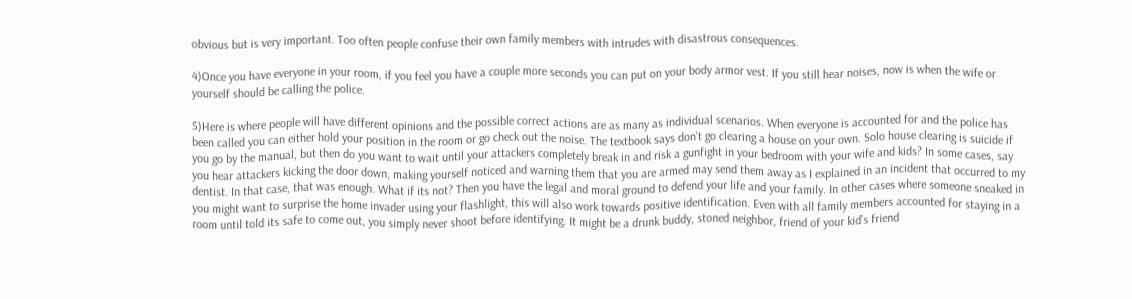obvious but is very important. Too often people confuse their own family members with intrudes with disastrous consequences.

4)Once you have everyone in your room, if you feel you have a couple more seconds you can put on your body armor vest. If you still hear noises, now is when the wife or yourself should be calling the police.

5)Here is where people will have different opinions and the possible correct actions are as many as individual scenarios. When everyone is accounted for and the police has been called you can either hold your position in the room or go check out the noise. The textbook says don’t go clearing a house on your own. Solo house clearing is suicide if you go by the manual, but then do you want to wait until your attackers completely break in and risk a gunfight in your bedroom with your wife and kids? In some cases, say you hear attackers kicking the door down, making yourself noticed and warning them that you are armed may send them away as I explained in an incident that occurred to my dentist. In that case, that was enough. What if its not? Then you have the legal and moral ground to defend your life and your family. In other cases where someone sneaked in you might want to surprise the home invader using your flashlight, this will also work towards positive identification. Even with all family members accounted for staying in a room until told its safe to come out, you simply never shoot before identifying. It might be a drunk buddy, stoned neighbor, friend of your kid’s friend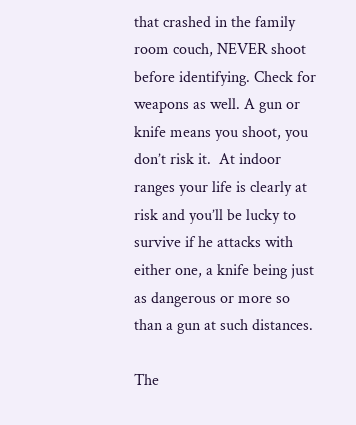that crashed in the family room couch, NEVER shoot before identifying. Check for weapons as well. A gun or knife means you shoot, you don’t risk it.  At indoor ranges your life is clearly at risk and you’ll be lucky to survive if he attacks with either one, a knife being just as dangerous or more so than a gun at such distances.

The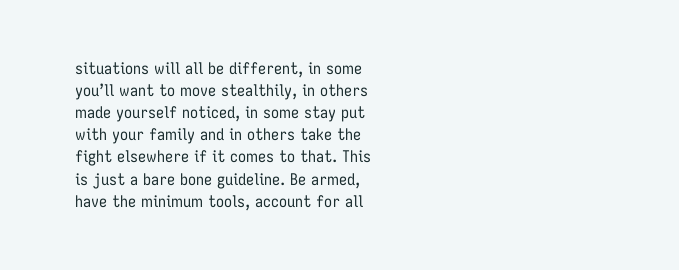situations will all be different, in some you’ll want to move stealthily, in others made yourself noticed, in some stay put with your family and in others take the fight elsewhere if it comes to that. This is just a bare bone guideline. Be armed, have the minimum tools, account for all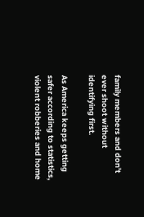family members and don’t ever shoot without identifying first.

As America keeps getting safer according to statistics, violent robberies and home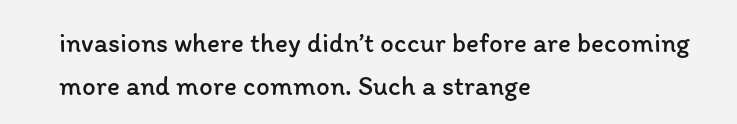invasions where they didn’t occur before are becoming more and more common. Such a strange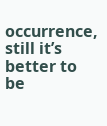occurrence, still it’s better to be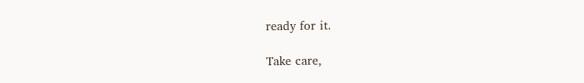ready for it.

Take care,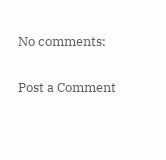No comments:

Post a Comment